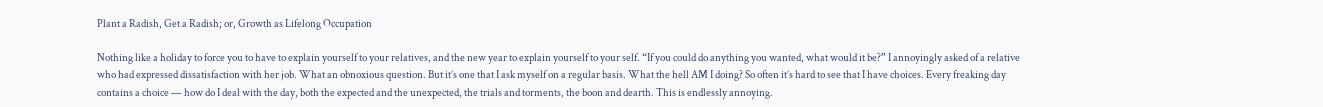Plant a Radish, Get a Radish; or, Growth as Lifelong Occupation

Nothing like a holiday to force you to have to explain yourself to your relatives, and the new year to explain yourself to your self. “If you could do anything you wanted, what would it be?” I annoyingly asked of a relative who had expressed dissatisfaction with her job. What an obnoxious question. But it’s one that I ask myself on a regular basis. What the hell AM I doing? So often it’s hard to see that I have choices. Every freaking day contains a choice — how do I deal with the day, both the expected and the unexpected, the trials and torments, the boon and dearth. This is endlessly annoying.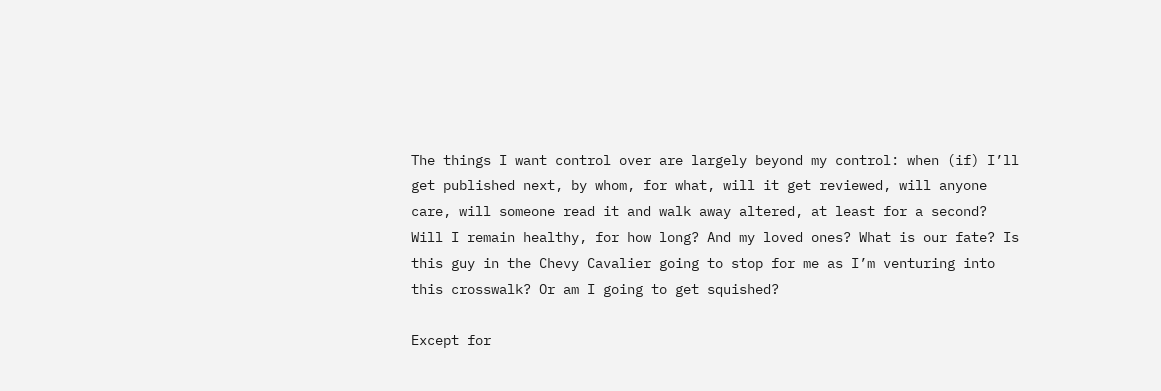The things I want control over are largely beyond my control: when (if) I’ll get published next, by whom, for what, will it get reviewed, will anyone care, will someone read it and walk away altered, at least for a second? Will I remain healthy, for how long? And my loved ones? What is our fate? Is this guy in the Chevy Cavalier going to stop for me as I’m venturing into this crosswalk? Or am I going to get squished?

Except for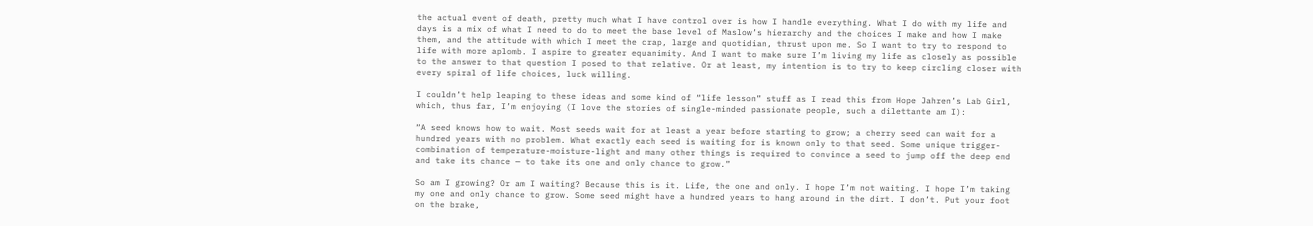the actual event of death, pretty much what I have control over is how I handle everything. What I do with my life and days is a mix of what I need to do to meet the base level of Maslow’s hierarchy and the choices I make and how I make them, and the attitude with which I meet the crap, large and quotidian, thrust upon me. So I want to try to respond to life with more aplomb. I aspire to greater equanimity. And I want to make sure I’m living my life as closely as possible to the answer to that question I posed to that relative. Or at least, my intention is to try to keep circling closer with every spiral of life choices, luck willing.

I couldn’t help leaping to these ideas and some kind of “life lesson” stuff as I read this from Hope Jahren’s Lab Girl, which, thus far, I’m enjoying (I love the stories of single-minded passionate people, such a dilettante am I):

“A seed knows how to wait. Most seeds wait for at least a year before starting to grow; a cherry seed can wait for a hundred years with no problem. What exactly each seed is waiting for is known only to that seed. Some unique trigger-combination of temperature-moisture-light and many other things is required to convince a seed to jump off the deep end and take its chance — to take its one and only chance to grow.”

So am I growing? Or am I waiting? Because this is it. Life, the one and only. I hope I’m not waiting. I hope I’m taking my one and only chance to grow. Some seed might have a hundred years to hang around in the dirt. I don’t. Put your foot on the brake,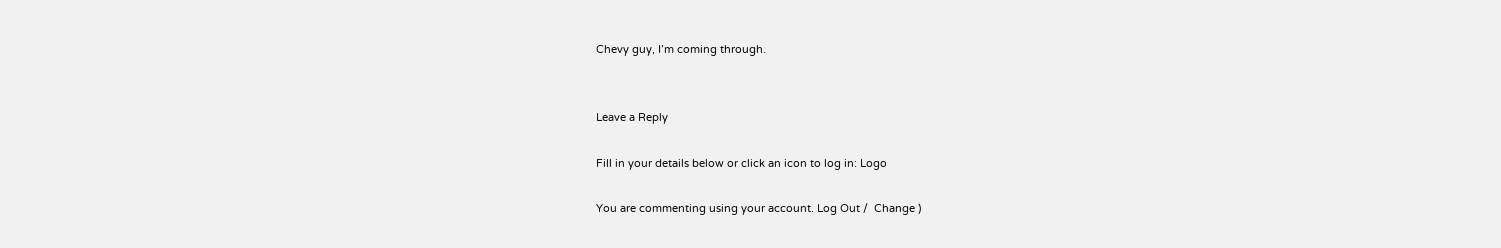Chevy guy, I’m coming through.


Leave a Reply

Fill in your details below or click an icon to log in: Logo

You are commenting using your account. Log Out /  Change )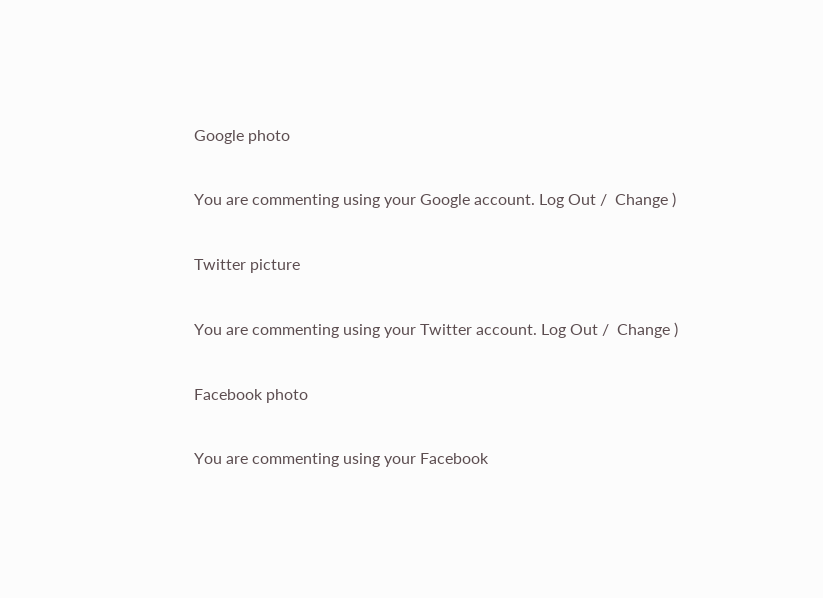Google photo

You are commenting using your Google account. Log Out /  Change )

Twitter picture

You are commenting using your Twitter account. Log Out /  Change )

Facebook photo

You are commenting using your Facebook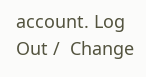account. Log Out /  Change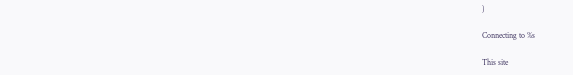)

Connecting to %s

This site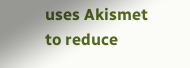uses Akismet to reduce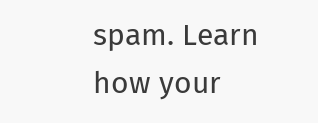spam. Learn how your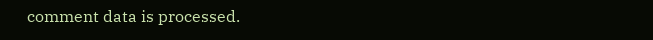comment data is processed.